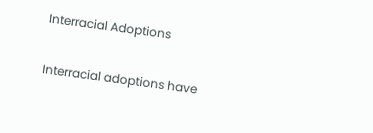Interracial Adoptions

Interracial adoptions have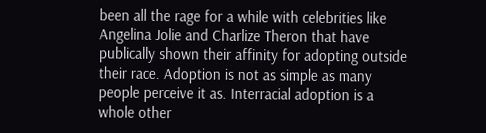been all the rage for a while with celebrities like Angelina Jolie and Charlize Theron that have publically shown their affinity for adopting outside their race. Adoption is not as simple as many people perceive it as. Interracial adoption is a whole other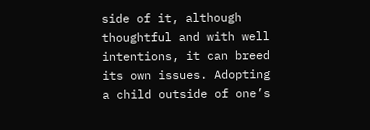side of it, although thoughtful and with well intentions, it can breed its own issues. Adopting a child outside of one’s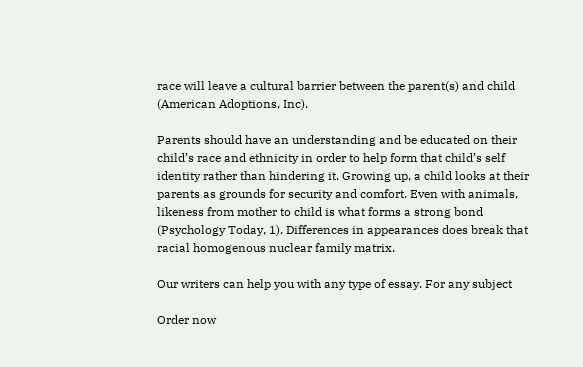race will leave a cultural barrier between the parent(s) and child (American Adoptions, Inc).

Parents should have an understanding and be educated on their child’s race and ethnicity in order to help form that child’s self identity rather than hindering it. Growing up, a child looks at their parents as grounds for security and comfort. Even with animals, likeness from mother to child is what forms a strong bond (Psychology Today, 1). Differences in appearances does break that racial homogenous nuclear family matrix.

Our writers can help you with any type of essay. For any subject

Order now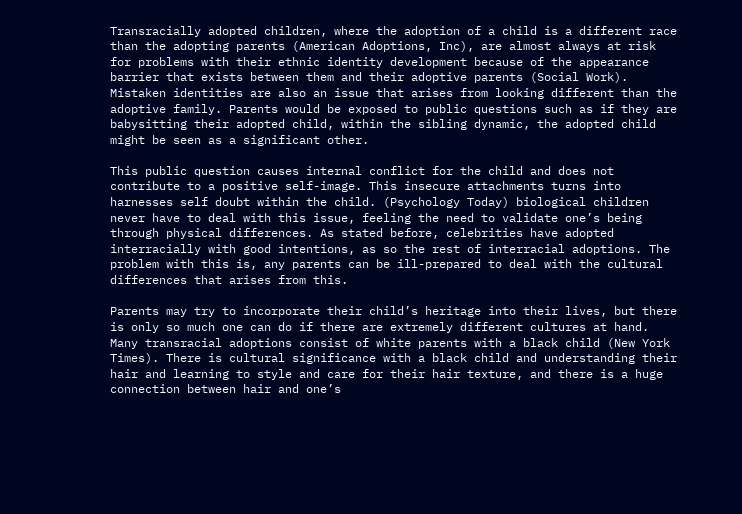Transracially adopted children, where the adoption of a child is a different race than the adopting parents (American Adoptions, Inc), are almost always at risk for problems with their ethnic identity development because of the appearance barrier that exists between them and their adoptive parents (Social Work). Mistaken identities are also an issue that arises from looking different than the adoptive family. Parents would be exposed to public questions such as if they are babysitting their adopted child, within the sibling dynamic, the adopted child might be seen as a significant other.

This public question causes internal conflict for the child and does not contribute to a positive self-image. This insecure attachments turns into harnesses self doubt within the child. (Psychology Today) biological children never have to deal with this issue, feeling the need to validate one’s being through physical differences. As stated before, celebrities have adopted interracially with good intentions, as so the rest of interracial adoptions. The problem with this is, any parents can be ill-prepared to deal with the cultural differences that arises from this.

Parents may try to incorporate their child’s heritage into their lives, but there is only so much one can do if there are extremely different cultures at hand. Many transracial adoptions consist of white parents with a black child (New York Times). There is cultural significance with a black child and understanding their hair and learning to style and care for their hair texture, and there is a huge connection between hair and one’s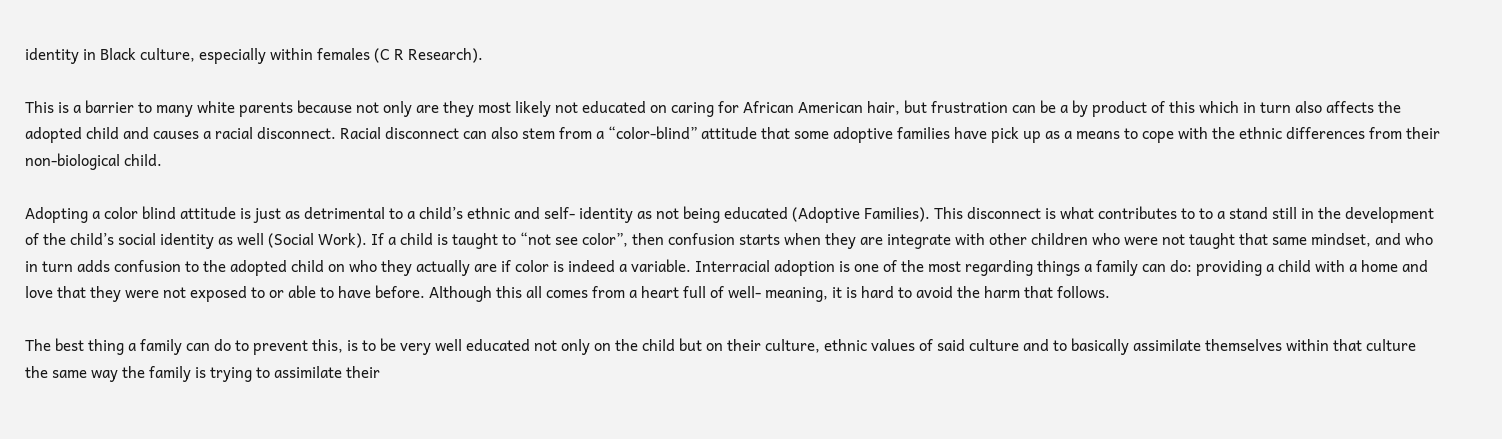identity in Black culture, especially within females (C R Research).

This is a barrier to many white parents because not only are they most likely not educated on caring for African American hair, but frustration can be a by product of this which in turn also affects the adopted child and causes a racial disconnect. Racial disconnect can also stem from a “color-blind” attitude that some adoptive families have pick up as a means to cope with the ethnic differences from their non-biological child.

Adopting a color blind attitude is just as detrimental to a child’s ethnic and self- identity as not being educated (Adoptive Families). This disconnect is what contributes to to a stand still in the development of the child’s social identity as well (Social Work). If a child is taught to “not see color”, then confusion starts when they are integrate with other children who were not taught that same mindset, and who in turn adds confusion to the adopted child on who they actually are if color is indeed a variable. Interracial adoption is one of the most regarding things a family can do: providing a child with a home and love that they were not exposed to or able to have before. Although this all comes from a heart full of well- meaning, it is hard to avoid the harm that follows.

The best thing a family can do to prevent this, is to be very well educated not only on the child but on their culture, ethnic values of said culture and to basically assimilate themselves within that culture the same way the family is trying to assimilate their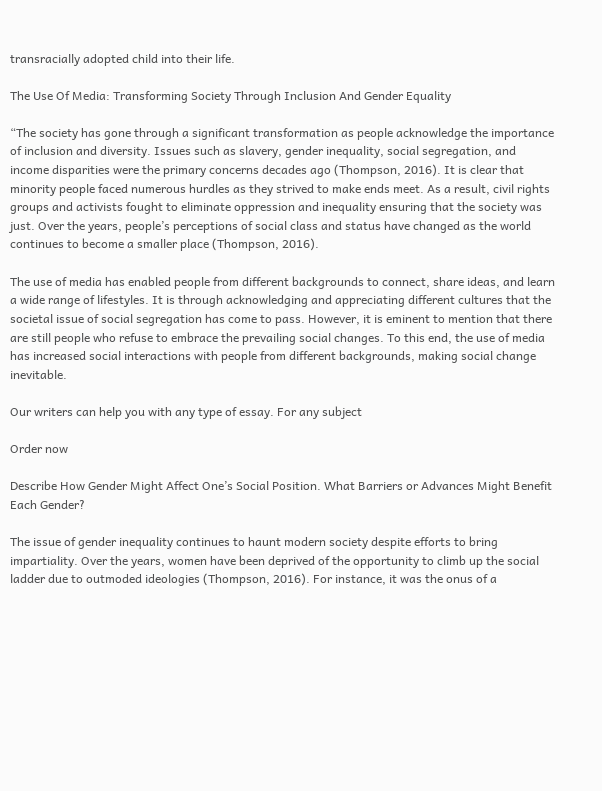transracially adopted child into their life.

The Use Of Media: Transforming Society Through Inclusion And Gender Equality

“The society has gone through a significant transformation as people acknowledge the importance of inclusion and diversity. Issues such as slavery, gender inequality, social segregation, and income disparities were the primary concerns decades ago (Thompson, 2016). It is clear that minority people faced numerous hurdles as they strived to make ends meet. As a result, civil rights groups and activists fought to eliminate oppression and inequality ensuring that the society was just. Over the years, people’s perceptions of social class and status have changed as the world continues to become a smaller place (Thompson, 2016).

The use of media has enabled people from different backgrounds to connect, share ideas, and learn a wide range of lifestyles. It is through acknowledging and appreciating different cultures that the societal issue of social segregation has come to pass. However, it is eminent to mention that there are still people who refuse to embrace the prevailing social changes. To this end, the use of media has increased social interactions with people from different backgrounds, making social change inevitable.

Our writers can help you with any type of essay. For any subject

Order now

Describe How Gender Might Affect One’s Social Position. What Barriers or Advances Might Benefit Each Gender?

The issue of gender inequality continues to haunt modern society despite efforts to bring impartiality. Over the years, women have been deprived of the opportunity to climb up the social ladder due to outmoded ideologies (Thompson, 2016). For instance, it was the onus of a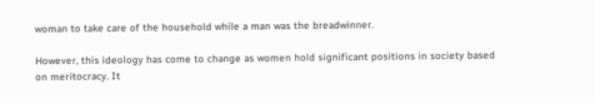woman to take care of the household while a man was the breadwinner.

However, this ideology has come to change as women hold significant positions in society based on meritocracy. It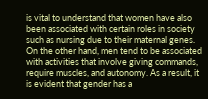is vital to understand that women have also been associated with certain roles in society such as nursing due to their maternal genes. On the other hand, men tend to be associated with activities that involve giving commands, require muscles, and autonomy. As a result, it is evident that gender has a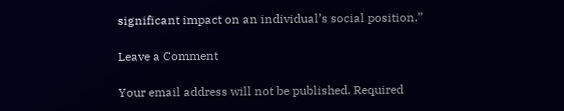significant impact on an individual’s social position.”

Leave a Comment

Your email address will not be published. Required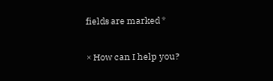fields are marked *

× How can I help you?